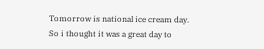Tomorrow is national ice cream day. So i thought it was a great day to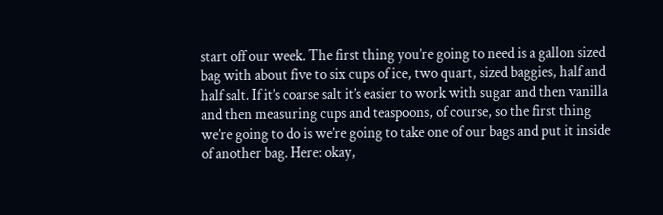start off our week. The first thing you’re going to need is a gallon sized bag with about five to six cups of ice, two quart, sized baggies, half and half salt. If it’s coarse salt it’s easier to work with sugar and then vanilla and then measuring cups and teaspoons, of course, so the first thing we’re going to do is we’re going to take one of our bags and put it inside of another bag. Here: okay,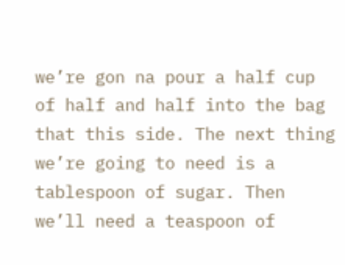we’re gon na pour a half cup of half and half into the bag that this side. The next thing we’re going to need is a tablespoon of sugar. Then we’ll need a teaspoon of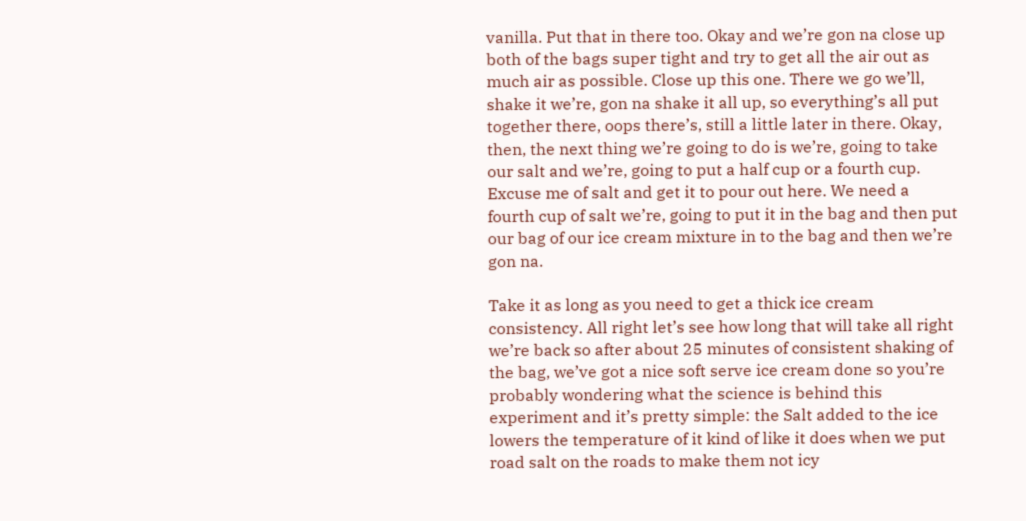vanilla. Put that in there too. Okay and we’re gon na close up both of the bags super tight and try to get all the air out as much air as possible. Close up this one. There we go we’ll, shake it we’re, gon na shake it all up, so everything’s all put together there, oops there’s, still a little later in there. Okay, then, the next thing we’re going to do is we’re, going to take our salt and we’re, going to put a half cup or a fourth cup. Excuse me of salt and get it to pour out here. We need a fourth cup of salt we’re, going to put it in the bag and then put our bag of our ice cream mixture in to the bag and then we’re gon na.

Take it as long as you need to get a thick ice cream consistency. All right let’s see how long that will take all right we’re back so after about 25 minutes of consistent shaking of the bag, we’ve got a nice soft serve ice cream done so you’re probably wondering what the science is behind this experiment and it’s pretty simple: the Salt added to the ice lowers the temperature of it kind of like it does when we put road salt on the roads to make them not icy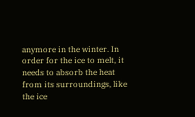anymore in the winter. In order for the ice to melt, it needs to absorb the heat from its surroundings, like the ice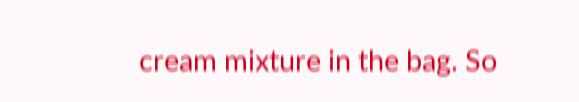cream mixture in the bag. So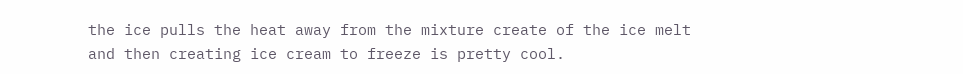the ice pulls the heat away from the mixture create of the ice melt and then creating ice cream to freeze is pretty cool.